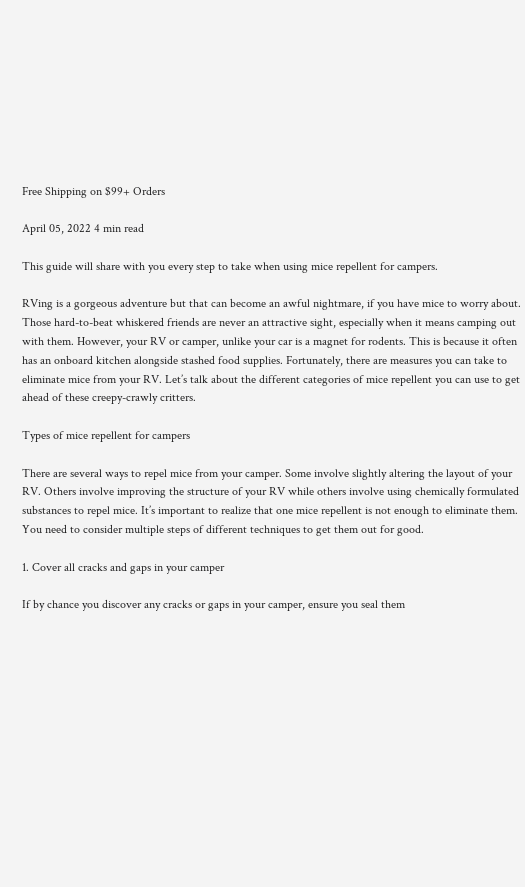Free Shipping on $99+ Orders

April 05, 2022 4 min read

This guide will share with you every step to take when using mice repellent for campers.

RVing is a gorgeous adventure but that can become an awful nightmare, if you have mice to worry about. Those hard-to-beat whiskered friends are never an attractive sight, especially when it means camping out with them. However, your RV or camper, unlike your car is a magnet for rodents. This is because it often has an onboard kitchen alongside stashed food supplies. Fortunately, there are measures you can take to eliminate mice from your RV. Let’s talk about the different categories of mice repellent you can use to get ahead of these creepy-crawly critters.

Types of mice repellent for campers

There are several ways to repel mice from your camper. Some involve slightly altering the layout of your RV. Others involve improving the structure of your RV while others involve using chemically formulated substances to repel mice. It’s important to realize that one mice repellent is not enough to eliminate them. You need to consider multiple steps of different techniques to get them out for good.

1. Cover all cracks and gaps in your camper

If by chance you discover any cracks or gaps in your camper, ensure you seal them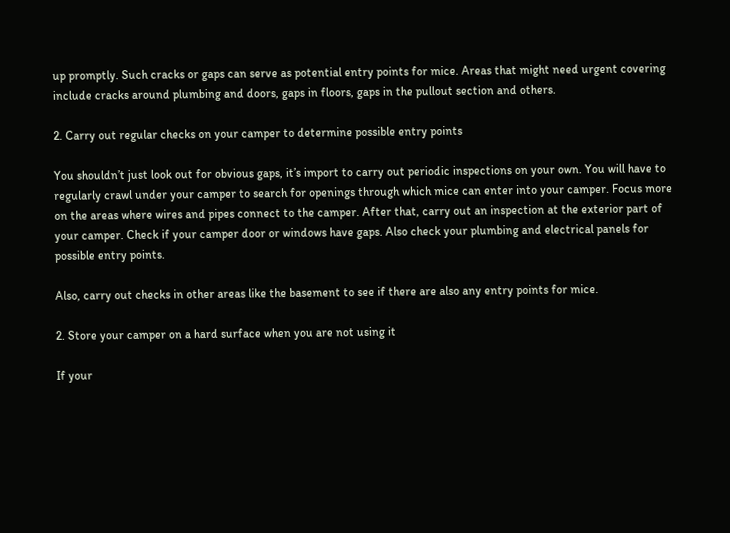up promptly. Such cracks or gaps can serve as potential entry points for mice. Areas that might need urgent covering include cracks around plumbing and doors, gaps in floors, gaps in the pullout section and others.

2. Carry out regular checks on your camper to determine possible entry points

You shouldn’t just look out for obvious gaps, it’s import to carry out periodic inspections on your own. You will have to regularly crawl under your camper to search for openings through which mice can enter into your camper. Focus more on the areas where wires and pipes connect to the camper. After that, carry out an inspection at the exterior part of your camper. Check if your camper door or windows have gaps. Also check your plumbing and electrical panels for possible entry points.

Also, carry out checks in other areas like the basement to see if there are also any entry points for mice.

2. Store your camper on a hard surface when you are not using it

If your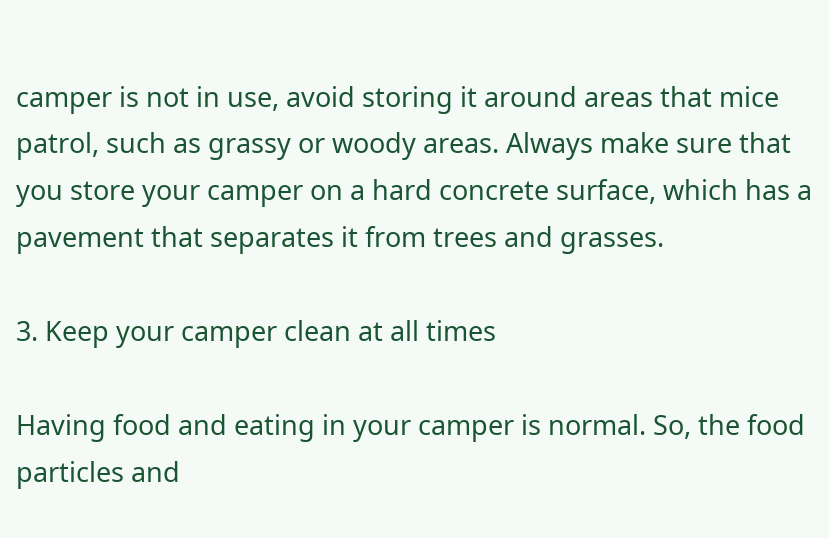camper is not in use, avoid storing it around areas that mice patrol, such as grassy or woody areas. Always make sure that you store your camper on a hard concrete surface, which has a pavement that separates it from trees and grasses.

3. Keep your camper clean at all times

Having food and eating in your camper is normal. So, the food particles and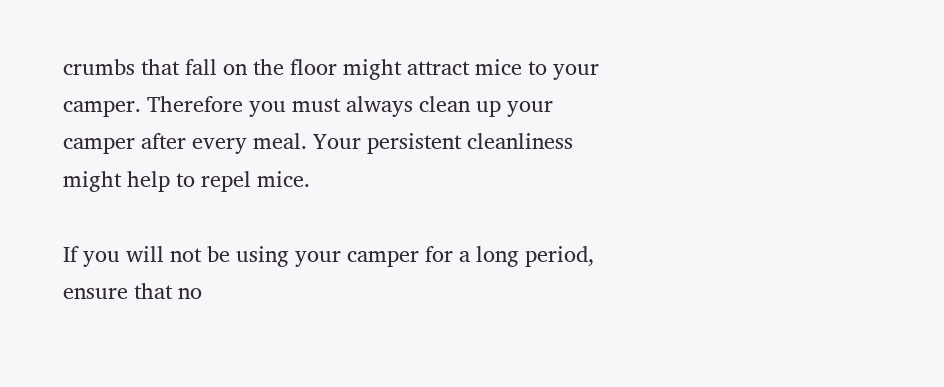crumbs that fall on the floor might attract mice to your camper. Therefore you must always clean up your camper after every meal. Your persistent cleanliness might help to repel mice.

If you will not be using your camper for a long period, ensure that no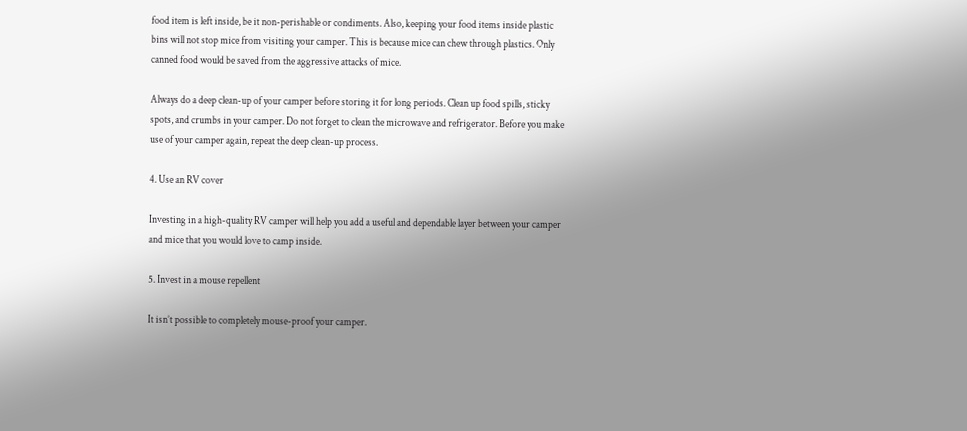food item is left inside, be it non-perishable or condiments. Also, keeping your food items inside plastic bins will not stop mice from visiting your camper. This is because mice can chew through plastics. Only canned food would be saved from the aggressive attacks of mice.

Always do a deep clean-up of your camper before storing it for long periods. Clean up food spills, sticky spots, and crumbs in your camper. Do not forget to clean the microwave and refrigerator. Before you make use of your camper again, repeat the deep clean-up process.

4. Use an RV cover

Investing in a high-quality RV camper will help you add a useful and dependable layer between your camper and mice that you would love to camp inside.

5. Invest in a mouse repellent

It isn’t possible to completely mouse-proof your camper.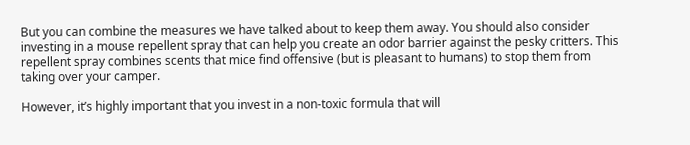But you can combine the measures we have talked about to keep them away. You should also consider investing in a mouse repellent spray that can help you create an odor barrier against the pesky critters. This repellent spray combines scents that mice find offensive (but is pleasant to humans) to stop them from taking over your camper.

However, it’s highly important that you invest in a non-toxic formula that will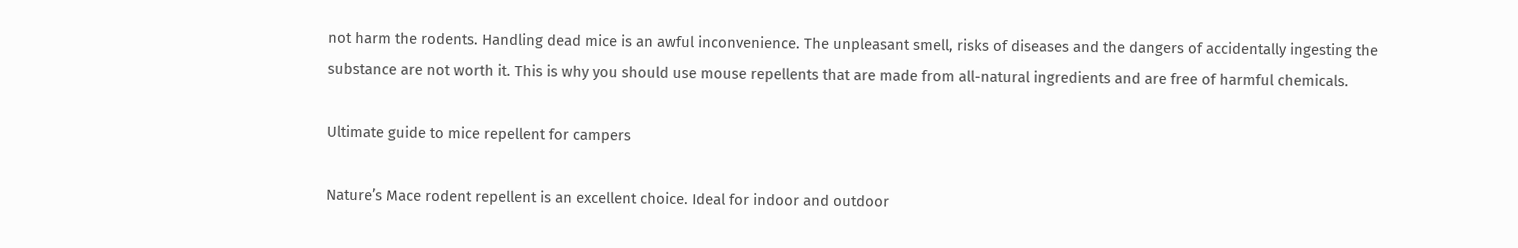not harm the rodents. Handling dead mice is an awful inconvenience. The unpleasant smell, risks of diseases and the dangers of accidentally ingesting the substance are not worth it. This is why you should use mouse repellents that are made from all-natural ingredients and are free of harmful chemicals.

Ultimate guide to mice repellent for campers

Nature’s Mace rodent repellent is an excellent choice. Ideal for indoor and outdoor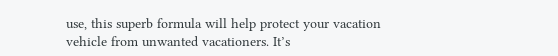use, this superb formula will help protect your vacation vehicle from unwanted vacationers. It’s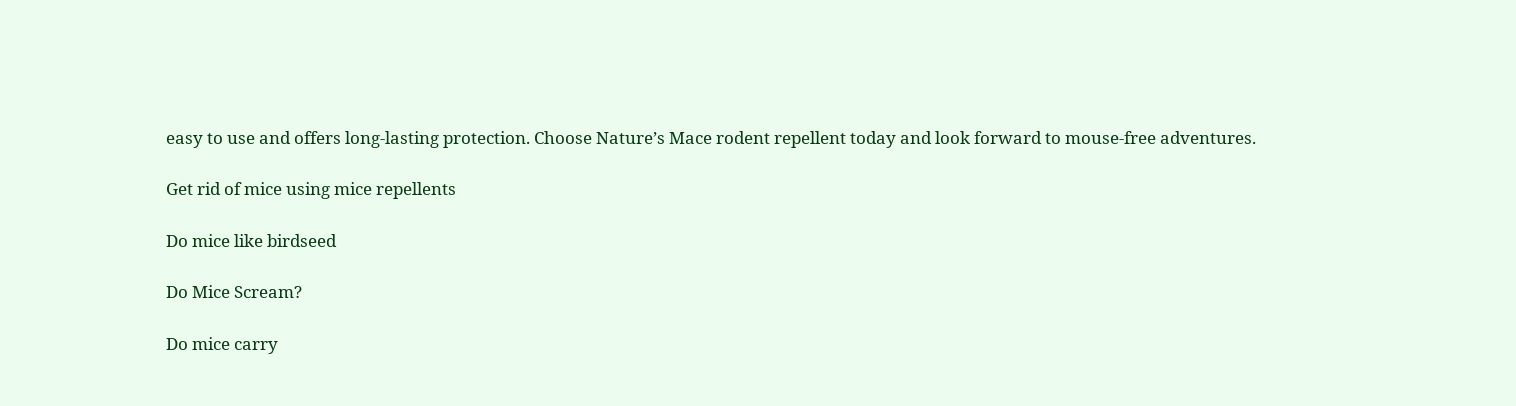easy to use and offers long-lasting protection. Choose Nature’s Mace rodent repellent today and look forward to mouse-free adventures.

Get rid of mice using mice repellents

Do mice like birdseed

Do Mice Scream?

Do mice carry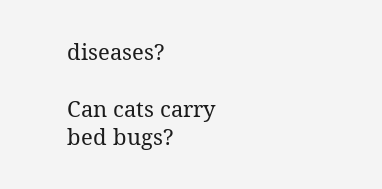diseases?

Can cats carry bed bugs?